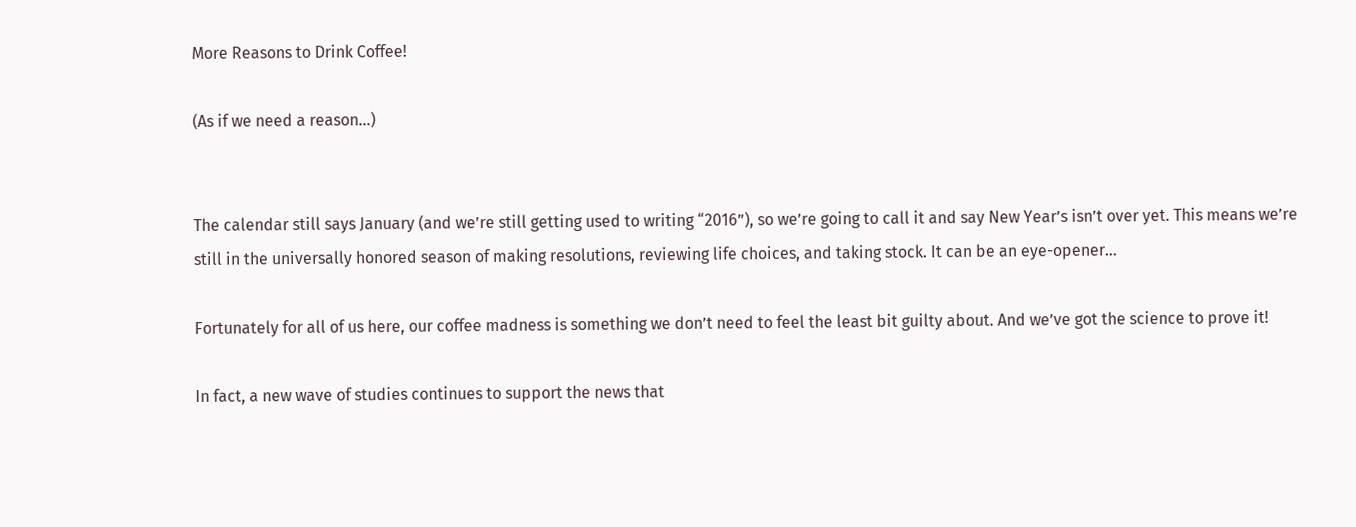More Reasons to Drink Coffee!

(As if we need a reason…)


The calendar still says January (and we’re still getting used to writing “2016”), so we’re going to call it and say New Year’s isn’t over yet. This means we’re still in the universally honored season of making resolutions, reviewing life choices, and taking stock. It can be an eye-opener…

Fortunately for all of us here, our coffee madness is something we don’t need to feel the least bit guilty about. And we’ve got the science to prove it!

In fact, a new wave of studies continues to support the news that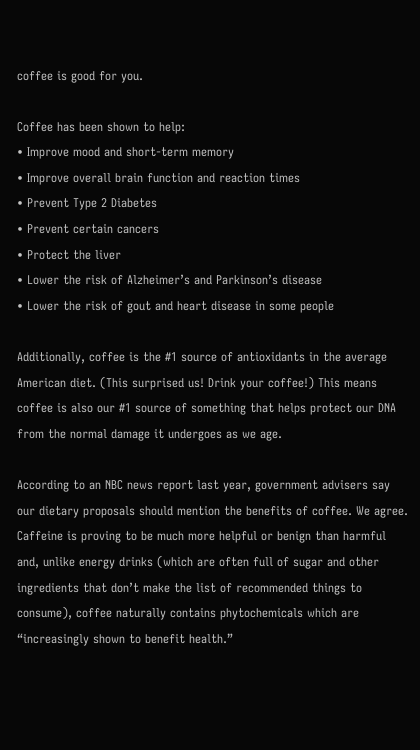coffee is good for you.

Coffee has been shown to help:
• Improve mood and short-term memory
• Improve overall brain function and reaction times
• Prevent Type 2 Diabetes
• Prevent certain cancers
• Protect the liver
• Lower the risk of Alzheimer’s and Parkinson’s disease
• Lower the risk of gout and heart disease in some people

Additionally, coffee is the #1 source of antioxidants in the average American diet. (This surprised us! Drink your coffee!) This means coffee is also our #1 source of something that helps protect our DNA from the normal damage it undergoes as we age.

According to an NBC news report last year, government advisers say our dietary proposals should mention the benefits of coffee. We agree. Caffeine is proving to be much more helpful or benign than harmful and, unlike energy drinks (which are often full of sugar and other ingredients that don’t make the list of recommended things to consume), coffee naturally contains phytochemicals which are “increasingly shown to benefit health.”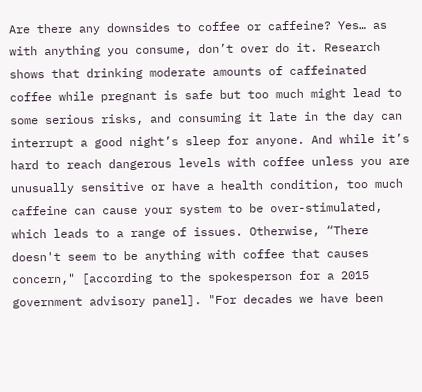Are there any downsides to coffee or caffeine? Yes… as with anything you consume, don’t over do it. Research shows that drinking moderate amounts of caffeinated coffee while pregnant is safe but too much might lead to some serious risks, and consuming it late in the day can interrupt a good night’s sleep for anyone. And while it’s hard to reach dangerous levels with coffee unless you are unusually sensitive or have a health condition, too much caffeine can cause your system to be over-stimulated, which leads to a range of issues. Otherwise, “There doesn't seem to be anything with coffee that causes concern," [according to the spokesperson for a 2015 government advisory panel]. "For decades we have been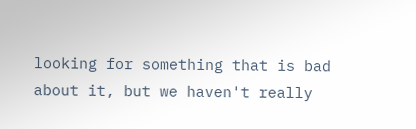looking for something that is bad about it, but we haven't really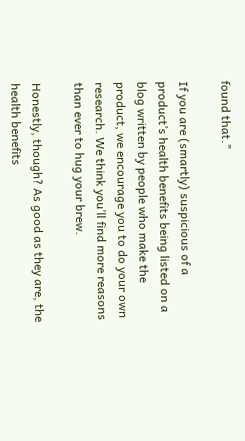found that."

If you are (smartly) suspicious of a product’s health benefits being listed on a blog written by people who make the product, we encourage you to do your own research. We think you’ll find more reasons than ever to hug your brew.

Honestly, though? As good as they are, the health benefits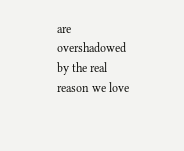are overshadowed by the real reason we love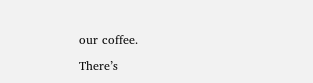our coffee.

There’s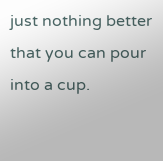just nothing better that you can pour into a cup.